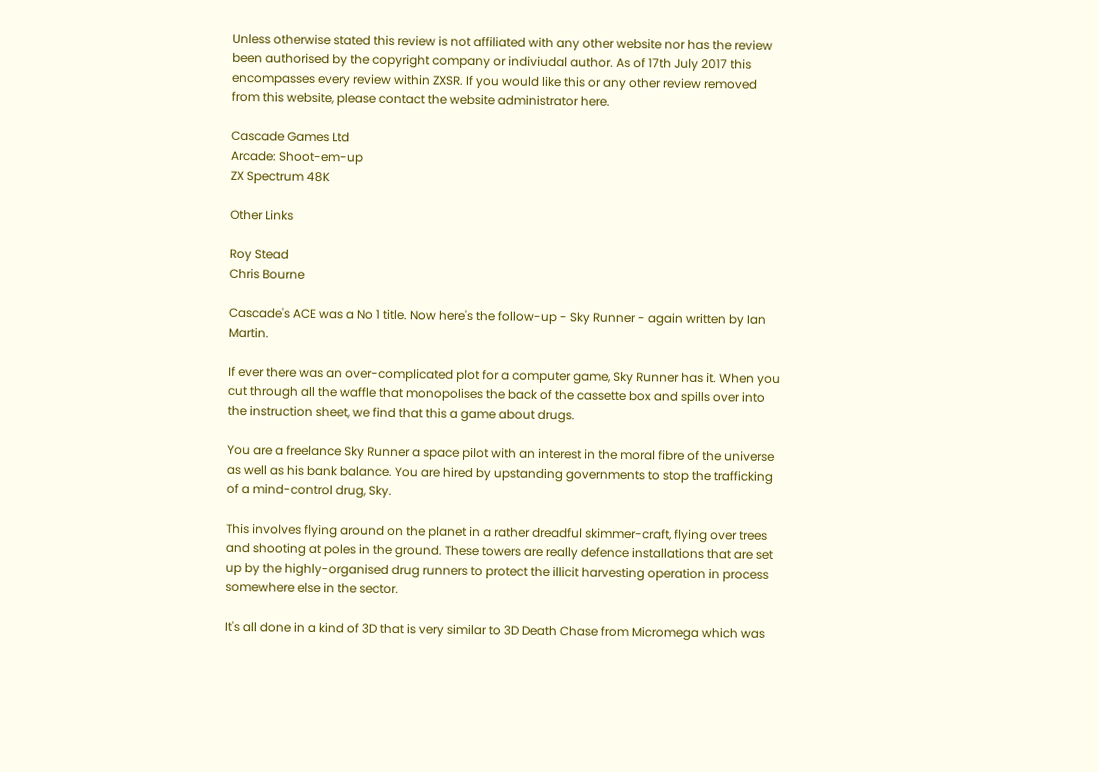Unless otherwise stated this review is not affiliated with any other website nor has the review been authorised by the copyright company or indiviudal author. As of 17th July 2017 this encompasses every review within ZXSR. If you would like this or any other review removed from this website, please contact the website administrator here.

Cascade Games Ltd
Arcade: Shoot-em-up
ZX Spectrum 48K

Other Links

Roy Stead
Chris Bourne

Cascade's ACE was a No 1 title. Now here's the follow-up - Sky Runner - again written by Ian Martin.

If ever there was an over-complicated plot for a computer game, Sky Runner has it. When you cut through all the waffle that monopolises the back of the cassette box and spills over into the instruction sheet, we find that this a game about drugs.

You are a freelance Sky Runner a space pilot with an interest in the moral fibre of the universe as well as his bank balance. You are hired by upstanding governments to stop the trafficking of a mind-control drug, Sky.

This involves flying around on the planet in a rather dreadful skimmer-craft, flying over trees and shooting at poles in the ground. These towers are really defence installations that are set up by the highly-organised drug runners to protect the illicit harvesting operation in process somewhere else in the sector.

It's all done in a kind of 3D that is very similar to 3D Death Chase from Micromega which was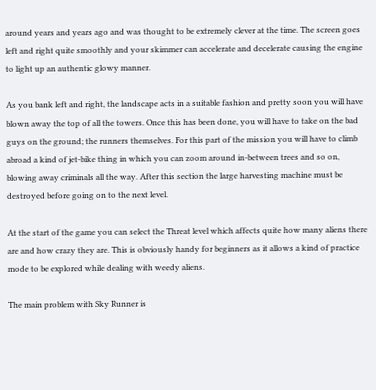around years and years ago and was thought to be extremely clever at the time. The screen goes left and right quite smoothly and your skimmer can accelerate and decelerate causing the engine to light up an authentic glowy manner.

As you bank left and right, the landscape acts in a suitable fashion and pretty soon you will have blown away the top of all the towers. Once this has been done, you will have to take on the bad guys on the ground; the runners themselves. For this part of the mission you will have to climb abroad a kind of jet-bike thing in which you can zoom around in-between trees and so on, blowing away criminals all the way. After this section the large harvesting machine must be destroyed before going on to the next level.

At the start of the game you can select the Threat level which affects quite how many aliens there are and how crazy they are. This is obviously handy for beginners as it allows a kind of practice mode to be explored while dealing with weedy aliens.

The main problem with Sky Runner is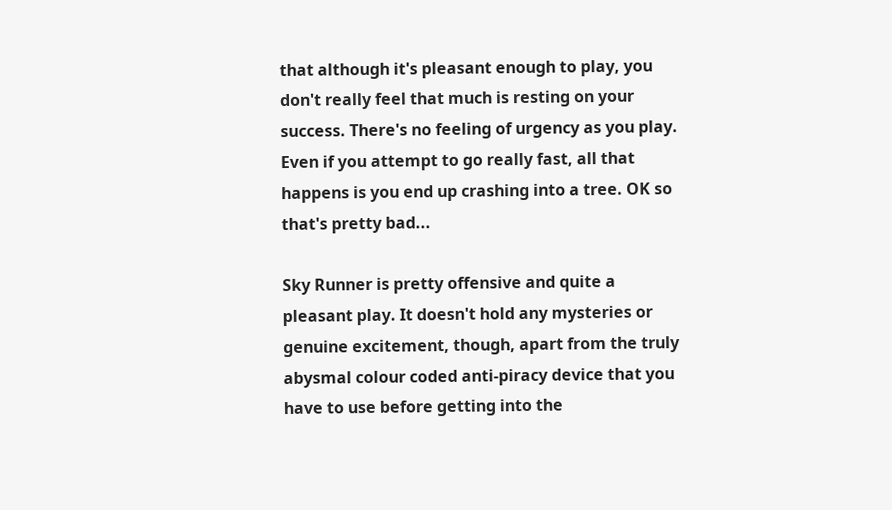that although it's pleasant enough to play, you don't really feel that much is resting on your success. There's no feeling of urgency as you play. Even if you attempt to go really fast, all that happens is you end up crashing into a tree. OK so that's pretty bad...

Sky Runner is pretty offensive and quite a pleasant play. It doesn't hold any mysteries or genuine excitement, though, apart from the truly abysmal colour coded anti-piracy device that you have to use before getting into the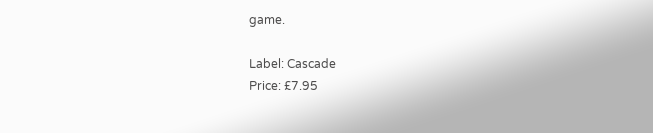game.

Label: Cascade
Price: £7.95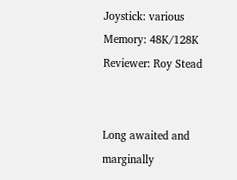Joystick: various
Memory: 48K/128K
Reviewer: Roy Stead


Long awaited and marginally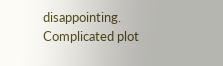disappointing. Complicated plot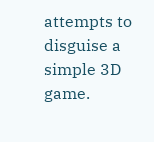attempts to disguise a simple 3D game.